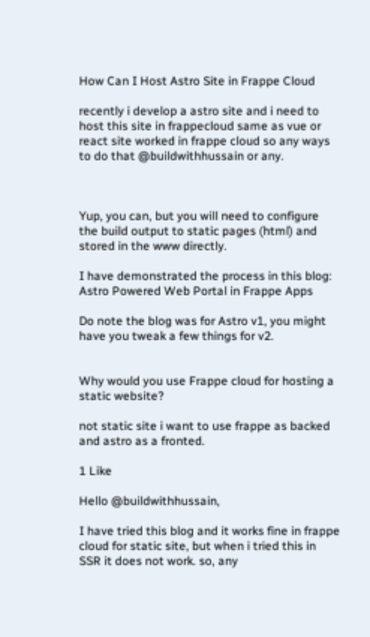How Can I Host Astro Site in Frappe Cloud

recently i develop a astro site and i need to host this site in frappecloud same as vue or react site worked in frappe cloud so any ways to do that @buildwithhussain or any.



Yup, you can, but you will need to configure the build output to static pages (html) and stored in the www directly.

I have demonstrated the process in this blog: Astro Powered Web Portal in Frappe Apps

Do note the blog was for Astro v1, you might have you tweak a few things for v2.


Why would you use Frappe cloud for hosting a static website?

not static site i want to use frappe as backed and astro as a fronted.

1 Like

Hello @buildwithhussain,

I have tried this blog and it works fine in frappe cloud for static site, but when i tried this in SSR it does not work. so, any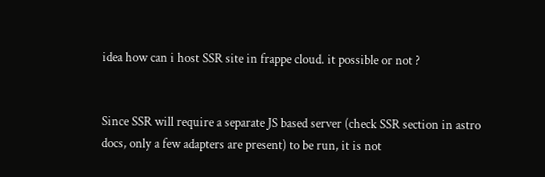idea how can i host SSR site in frappe cloud. it possible or not ?


Since SSR will require a separate JS based server (check SSR section in astro docs, only a few adapters are present) to be run, it is not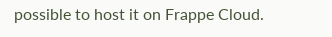possible to host it on Frappe Cloud.